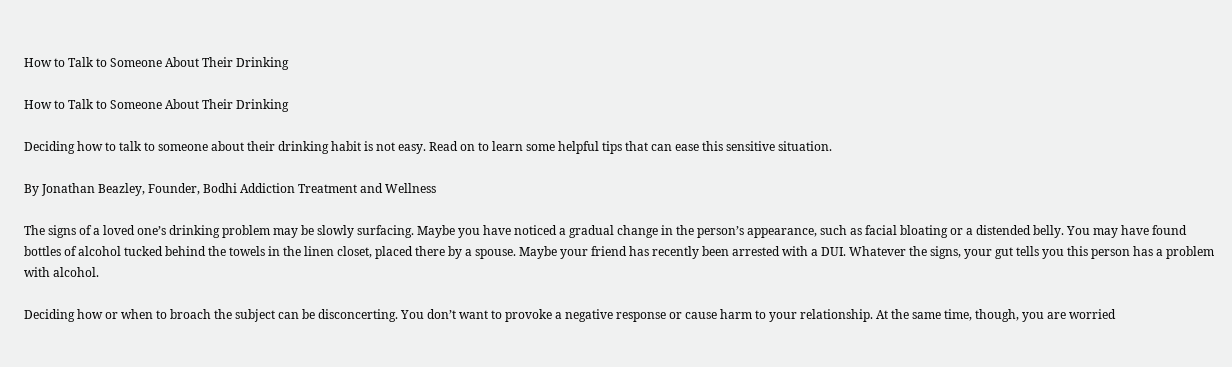How to Talk to Someone About Their Drinking

How to Talk to Someone About Their Drinking

Deciding how to talk to someone about their drinking habit is not easy. Read on to learn some helpful tips that can ease this sensitive situation.

By Jonathan Beazley, Founder, Bodhi Addiction Treatment and Wellness

The signs of a loved one’s drinking problem may be slowly surfacing. Maybe you have noticed a gradual change in the person’s appearance, such as facial bloating or a distended belly. You may have found bottles of alcohol tucked behind the towels in the linen closet, placed there by a spouse. Maybe your friend has recently been arrested with a DUI. Whatever the signs, your gut tells you this person has a problem with alcohol.

Deciding how or when to broach the subject can be disconcerting. You don’t want to provoke a negative response or cause harm to your relationship. At the same time, though, you are worried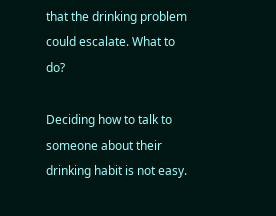that the drinking problem could escalate. What to do?

Deciding how to talk to someone about their drinking habit is not easy.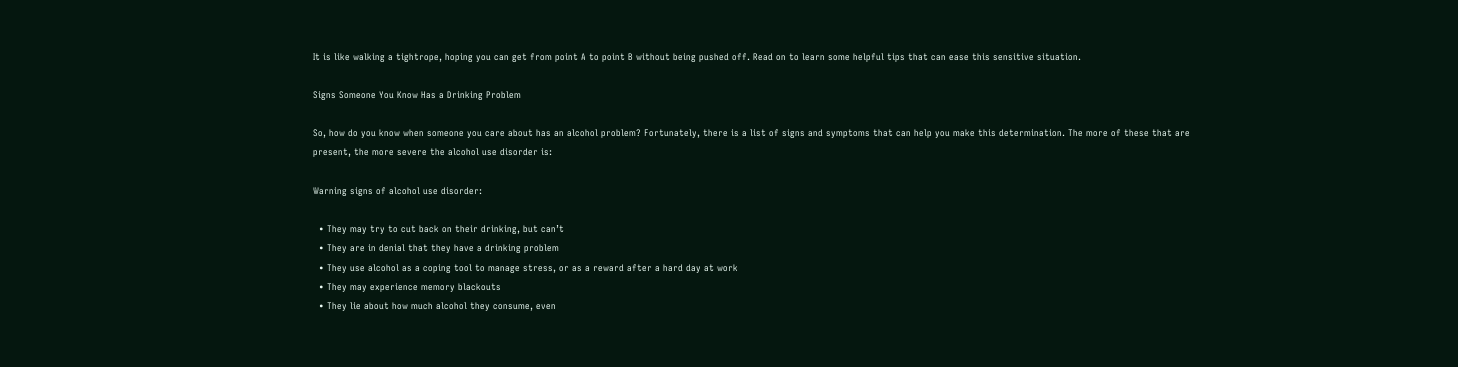It is like walking a tightrope, hoping you can get from point A to point B without being pushed off. Read on to learn some helpful tips that can ease this sensitive situation.

Signs Someone You Know Has a Drinking Problem

So, how do you know when someone you care about has an alcohol problem? Fortunately, there is a list of signs and symptoms that can help you make this determination. The more of these that are present, the more severe the alcohol use disorder is:

Warning signs of alcohol use disorder:

  • They may try to cut back on their drinking, but can’t
  • They are in denial that they have a drinking problem
  • They use alcohol as a coping tool to manage stress, or as a reward after a hard day at work
  • They may experience memory blackouts
  • They lie about how much alcohol they consume, even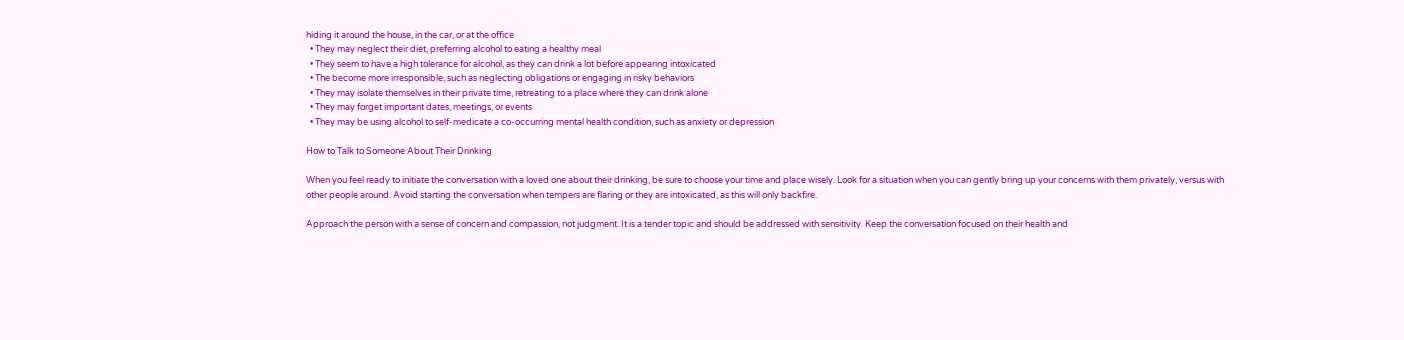hiding it around the house, in the car, or at the office
  • They may neglect their diet, preferring alcohol to eating a healthy meal
  • They seem to have a high tolerance for alcohol, as they can drink a lot before appearing intoxicated
  • The become more irresponsible, such as neglecting obligations or engaging in risky behaviors
  • They may isolate themselves in their private time, retreating to a place where they can drink alone
  • They may forget important dates, meetings, or events
  • They may be using alcohol to self-medicate a co-occurring mental health condition, such as anxiety or depression

How to Talk to Someone About Their Drinking

When you feel ready to initiate the conversation with a loved one about their drinking, be sure to choose your time and place wisely. Look for a situation when you can gently bring up your concerns with them privately, versus with other people around. Avoid starting the conversation when tempers are flaring or they are intoxicated, as this will only backfire.

Approach the person with a sense of concern and compassion, not judgment. It is a tender topic and should be addressed with sensitivity. Keep the conversation focused on their health and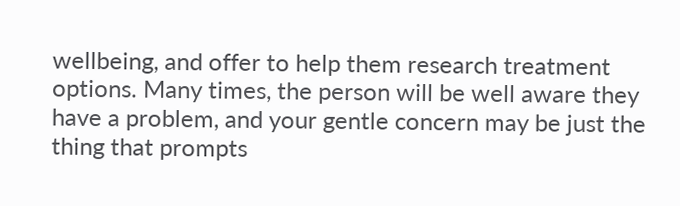wellbeing, and offer to help them research treatment options. Many times, the person will be well aware they have a problem, and your gentle concern may be just the thing that prompts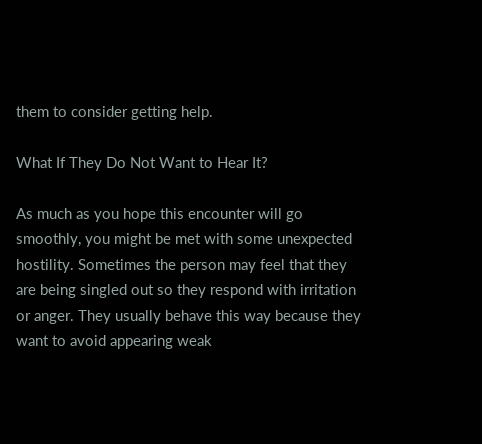them to consider getting help.

What If They Do Not Want to Hear It?

As much as you hope this encounter will go smoothly, you might be met with some unexpected hostility. Sometimes the person may feel that they are being singled out so they respond with irritation or anger. They usually behave this way because they want to avoid appearing weak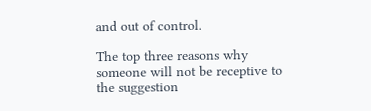and out of control.

The top three reasons why someone will not be receptive to the suggestion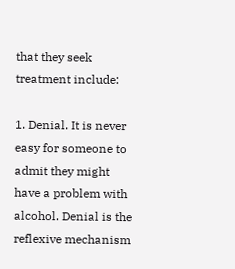that they seek treatment include:

1. Denial. It is never easy for someone to admit they might have a problem with alcohol. Denial is the reflexive mechanism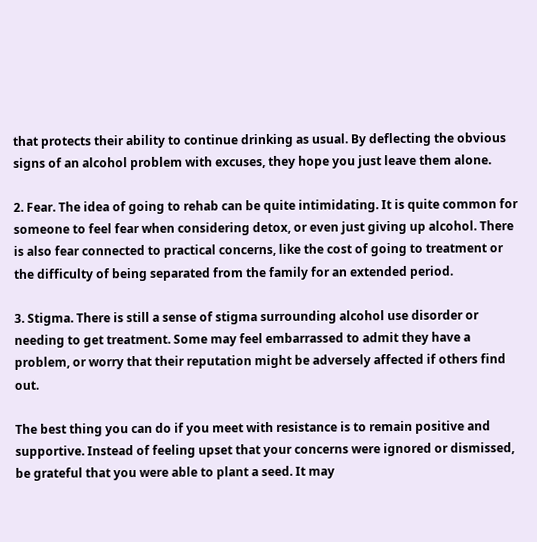that protects their ability to continue drinking as usual. By deflecting the obvious signs of an alcohol problem with excuses, they hope you just leave them alone.

2. Fear. The idea of going to rehab can be quite intimidating. It is quite common for someone to feel fear when considering detox, or even just giving up alcohol. There is also fear connected to practical concerns, like the cost of going to treatment or the difficulty of being separated from the family for an extended period.

3. Stigma. There is still a sense of stigma surrounding alcohol use disorder or needing to get treatment. Some may feel embarrassed to admit they have a problem, or worry that their reputation might be adversely affected if others find out.

The best thing you can do if you meet with resistance is to remain positive and supportive. Instead of feeling upset that your concerns were ignored or dismissed, be grateful that you were able to plant a seed. It may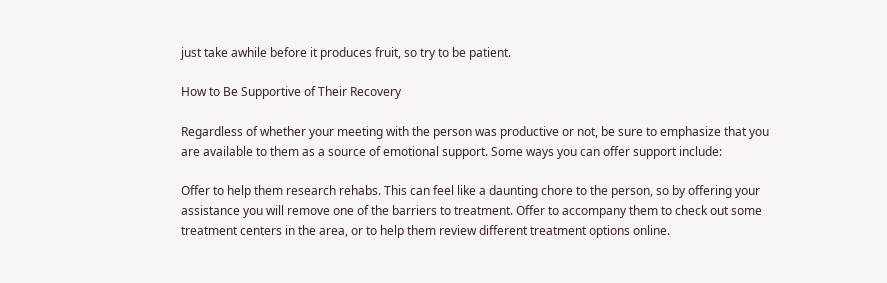just take awhile before it produces fruit, so try to be patient.

How to Be Supportive of Their Recovery

Regardless of whether your meeting with the person was productive or not, be sure to emphasize that you are available to them as a source of emotional support. Some ways you can offer support include:

Offer to help them research rehabs. This can feel like a daunting chore to the person, so by offering your assistance you will remove one of the barriers to treatment. Offer to accompany them to check out some treatment centers in the area, or to help them review different treatment options online.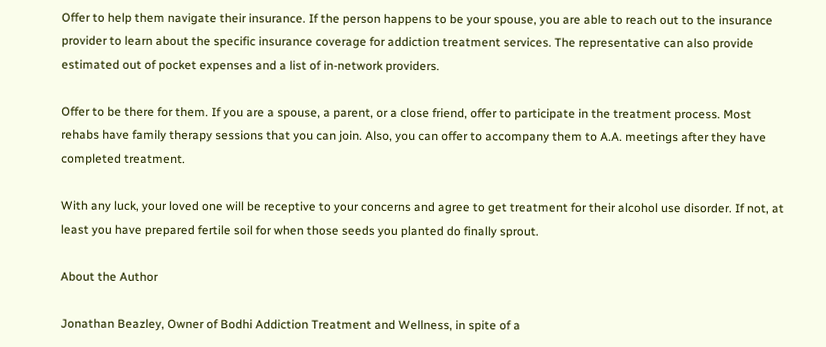Offer to help them navigate their insurance. If the person happens to be your spouse, you are able to reach out to the insurance provider to learn about the specific insurance coverage for addiction treatment services. The representative can also provide estimated out of pocket expenses and a list of in-network providers.

Offer to be there for them. If you are a spouse, a parent, or a close friend, offer to participate in the treatment process. Most rehabs have family therapy sessions that you can join. Also, you can offer to accompany them to A.A. meetings after they have completed treatment.

With any luck, your loved one will be receptive to your concerns and agree to get treatment for their alcohol use disorder. If not, at least you have prepared fertile soil for when those seeds you planted do finally sprout.

About the Author

Jonathan Beazley, Owner of Bodhi Addiction Treatment and Wellness, in spite of a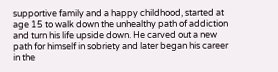supportive family and a happy childhood, started at age 15 to walk down the unhealthy path of addiction and turn his life upside down. He carved out a new path for himself in sobriety and later began his career in the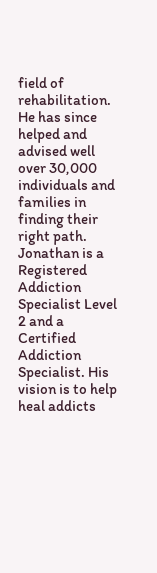field of rehabilitation. He has since helped and advised well over 30,000 individuals and families in finding their right path. Jonathan is a Registered Addiction Specialist Level 2 and a Certified Addiction Specialist. His vision is to help heal addicts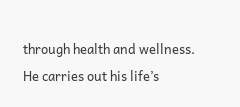through health and wellness. He carries out his life’s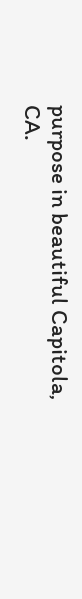purpose in beautiful Capitola, CA.